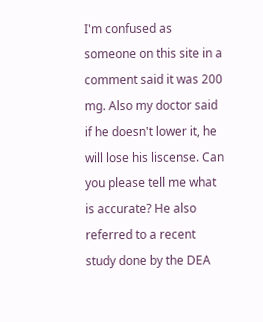I'm confused as someone on this site in a comment said it was 200 mg. Also my doctor said if he doesn't lower it, he will lose his liscense. Can you please tell me what is accurate? He also referred to a recent study done by the DEA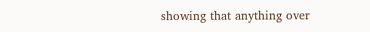showing that anything over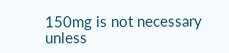150mg is not necessary unless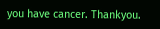you have cancer. Thankyou.